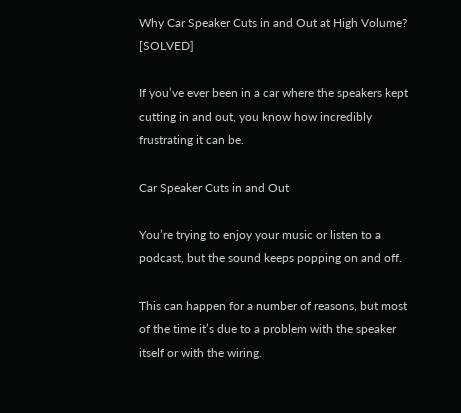Why Car Speaker Cuts in and Out at High Volume? [SOLVED]

If you’ve ever been in a car where the speakers kept cutting in and out, you know how incredibly frustrating it can be.

Car Speaker Cuts in and Out

You’re trying to enjoy your music or listen to a podcast, but the sound keeps popping on and off.

This can happen for a number of reasons, but most of the time it’s due to a problem with the speaker itself or with the wiring.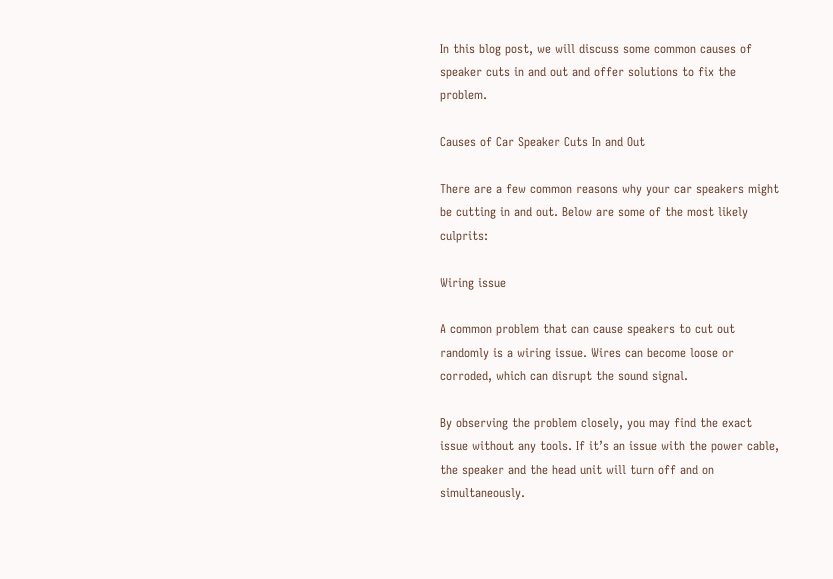In this blog post, we will discuss some common causes of speaker cuts in and out and offer solutions to fix the problem.

Causes of Car Speaker Cuts In and Out

There are a few common reasons why your car speakers might be cutting in and out. Below are some of the most likely culprits:

Wiring issue

A common problem that can cause speakers to cut out randomly is a wiring issue. Wires can become loose or corroded, which can disrupt the sound signal.

By observing the problem closely, you may find the exact issue without any tools. If it’s an issue with the power cable, the speaker and the head unit will turn off and on simultaneously.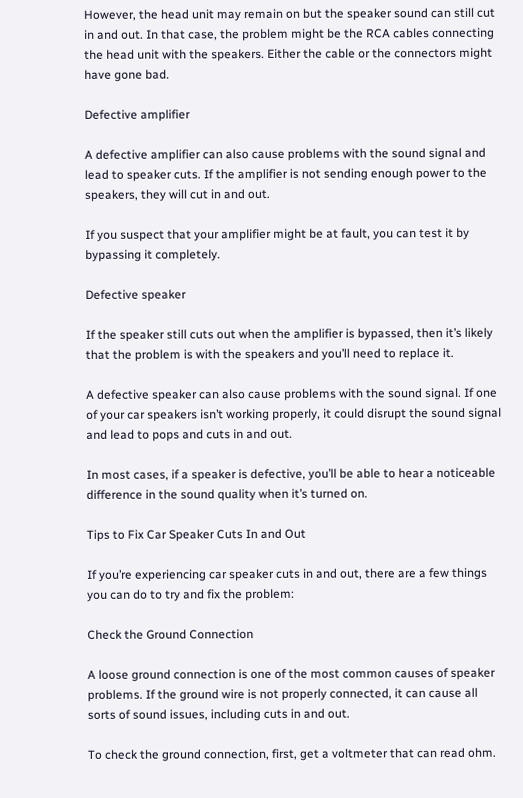However, the head unit may remain on but the speaker sound can still cut in and out. In that case, the problem might be the RCA cables connecting the head unit with the speakers. Either the cable or the connectors might have gone bad.

Defective amplifier

A defective amplifier can also cause problems with the sound signal and lead to speaker cuts. If the amplifier is not sending enough power to the speakers, they will cut in and out.

If you suspect that your amplifier might be at fault, you can test it by bypassing it completely.

Defective speaker

If the speaker still cuts out when the amplifier is bypassed, then it’s likely that the problem is with the speakers and you’ll need to replace it.

A defective speaker can also cause problems with the sound signal. If one of your car speakers isn’t working properly, it could disrupt the sound signal and lead to pops and cuts in and out.

In most cases, if a speaker is defective, you’ll be able to hear a noticeable difference in the sound quality when it’s turned on.

Tips to Fix Car Speaker Cuts In and Out

If you’re experiencing car speaker cuts in and out, there are a few things you can do to try and fix the problem:

Check the Ground Connection

A loose ground connection is one of the most common causes of speaker problems. If the ground wire is not properly connected, it can cause all sorts of sound issues, including cuts in and out.

To check the ground connection, first, get a voltmeter that can read ohm.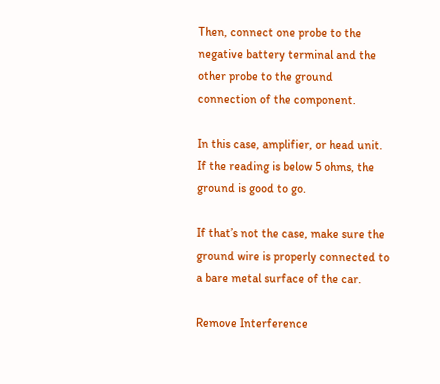Then, connect one probe to the negative battery terminal and the other probe to the ground connection of the component.

In this case, amplifier, or head unit. If the reading is below 5 ohms, the ground is good to go.

If that’s not the case, make sure the ground wire is properly connected to a bare metal surface of the car.

Remove Interference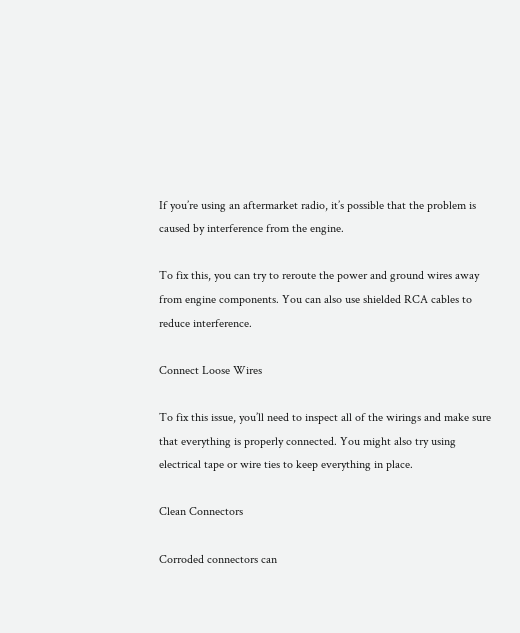If you’re using an aftermarket radio, it’s possible that the problem is caused by interference from the engine.

To fix this, you can try to reroute the power and ground wires away from engine components. You can also use shielded RCA cables to reduce interference.

Connect Loose Wires

To fix this issue, you’ll need to inspect all of the wirings and make sure that everything is properly connected. You might also try using electrical tape or wire ties to keep everything in place.

Clean Connectors

Corroded connectors can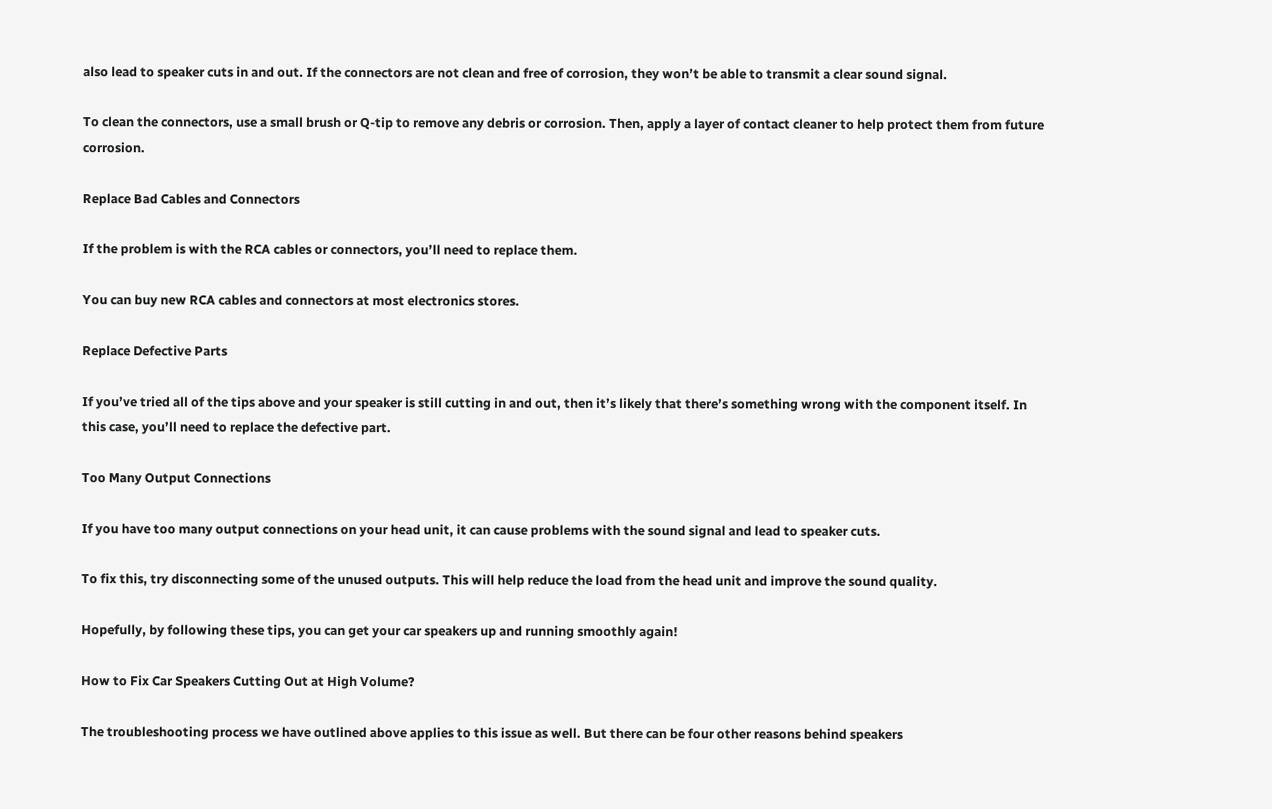also lead to speaker cuts in and out. If the connectors are not clean and free of corrosion, they won’t be able to transmit a clear sound signal.

To clean the connectors, use a small brush or Q-tip to remove any debris or corrosion. Then, apply a layer of contact cleaner to help protect them from future corrosion.

Replace Bad Cables and Connectors

If the problem is with the RCA cables or connectors, you’ll need to replace them.

You can buy new RCA cables and connectors at most electronics stores.

Replace Defective Parts

If you’ve tried all of the tips above and your speaker is still cutting in and out, then it’s likely that there’s something wrong with the component itself. In this case, you’ll need to replace the defective part.

Too Many Output Connections

If you have too many output connections on your head unit, it can cause problems with the sound signal and lead to speaker cuts.

To fix this, try disconnecting some of the unused outputs. This will help reduce the load from the head unit and improve the sound quality.

Hopefully, by following these tips, you can get your car speakers up and running smoothly again!

How to Fix Car Speakers Cutting Out at High Volume?

The troubleshooting process we have outlined above applies to this issue as well. But there can be four other reasons behind speakers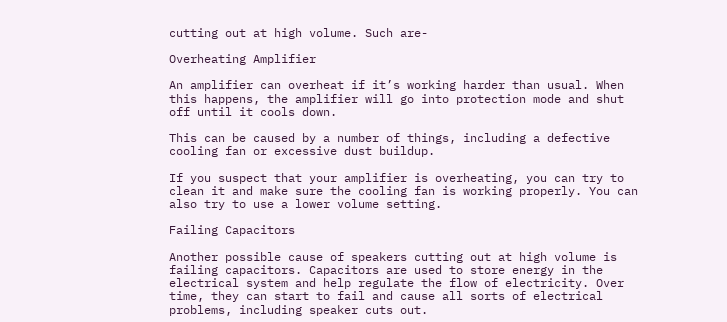cutting out at high volume. Such are-

Overheating Amplifier

An amplifier can overheat if it’s working harder than usual. When this happens, the amplifier will go into protection mode and shut off until it cools down.

This can be caused by a number of things, including a defective cooling fan or excessive dust buildup.

If you suspect that your amplifier is overheating, you can try to clean it and make sure the cooling fan is working properly. You can also try to use a lower volume setting.

Failing Capacitors

Another possible cause of speakers cutting out at high volume is failing capacitors. Capacitors are used to store energy in the electrical system and help regulate the flow of electricity. Over time, they can start to fail and cause all sorts of electrical problems, including speaker cuts out.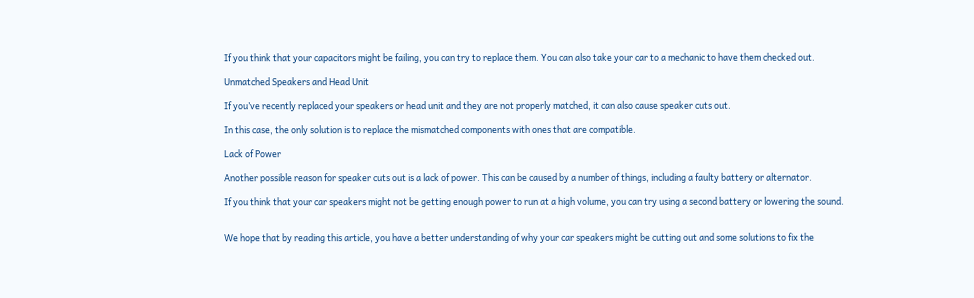If you think that your capacitors might be failing, you can try to replace them. You can also take your car to a mechanic to have them checked out.

Unmatched Speakers and Head Unit

If you’ve recently replaced your speakers or head unit and they are not properly matched, it can also cause speaker cuts out.

In this case, the only solution is to replace the mismatched components with ones that are compatible.

Lack of Power

Another possible reason for speaker cuts out is a lack of power. This can be caused by a number of things, including a faulty battery or alternator.

If you think that your car speakers might not be getting enough power to run at a high volume, you can try using a second battery or lowering the sound.


We hope that by reading this article, you have a better understanding of why your car speakers might be cutting out and some solutions to fix the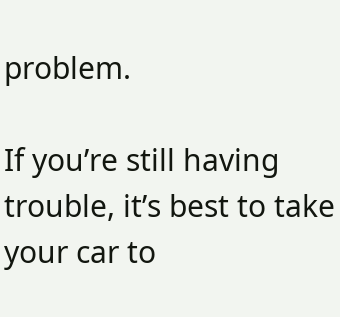problem.

If you’re still having trouble, it’s best to take your car to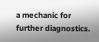a mechanic for further diagnostics.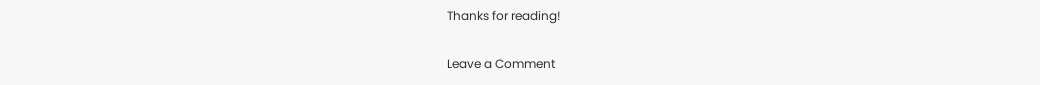Thanks for reading!

Leave a Comment